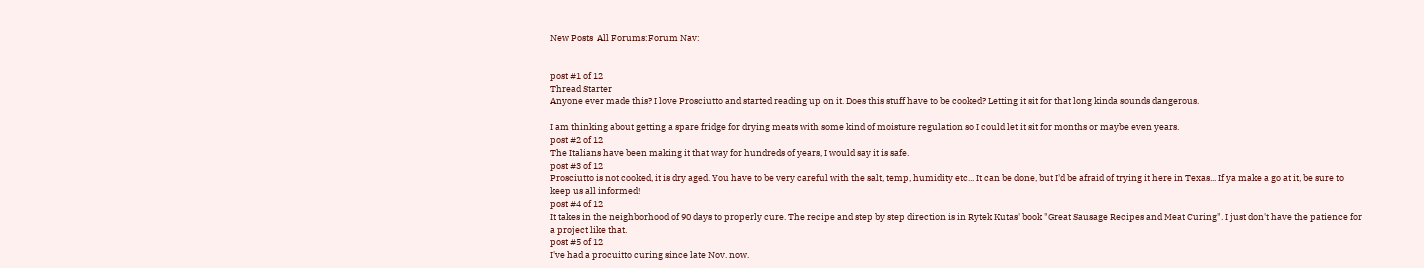New Posts  All Forums:Forum Nav:


post #1 of 12
Thread Starter
Anyone ever made this? I love Prosciutto and started reading up on it. Does this stuff have to be cooked? Letting it sit for that long kinda sounds dangerous.

I am thinking about getting a spare fridge for drying meats with some kind of moisture regulation so I could let it sit for months or maybe even years.
post #2 of 12
The Italians have been making it that way for hundreds of years, I would say it is safe.
post #3 of 12
Prosciutto is not cooked, it is dry aged. You have to be very careful with the salt, temp, humidity etc... It can be done, but I'd be afraid of trying it here in Texas... If ya make a go at it, be sure to keep us all informed!
post #4 of 12
It takes in the neighborhood of 90 days to properly cure. The recipe and step by step direction is in Rytek Kutas' book "Great Sausage Recipes and Meat Curing". I just don't have the patience for a project like that.
post #5 of 12
I've had a procuitto curing since late Nov. now.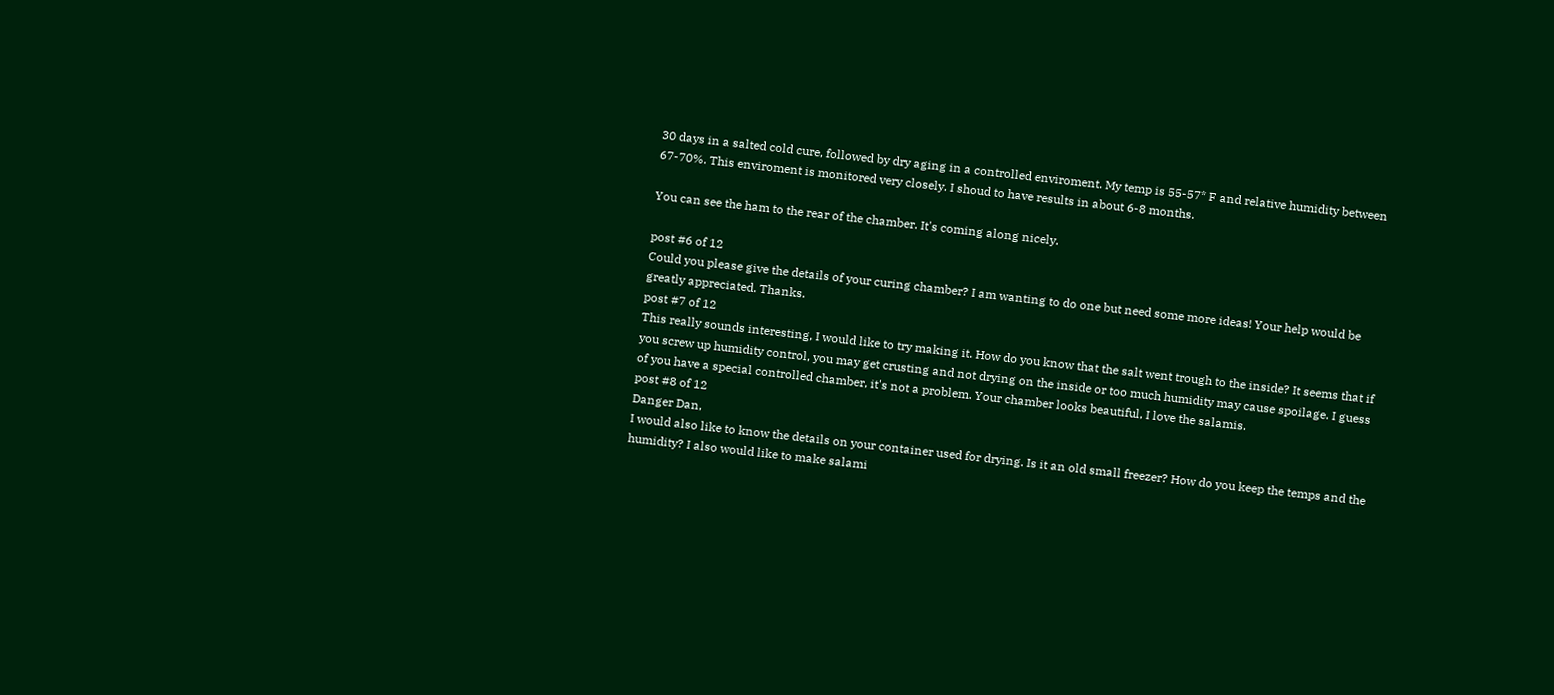30 days in a salted cold cure, followed by dry aging in a controlled enviroment. My temp is 55-57* F and relative humidity between 67-70%. This enviroment is monitored very closely. I shoud to have results in about 6-8 months.

You can see the ham to the rear of the chamber. It's coming along nicely.

post #6 of 12
Could you please give the details of your curing chamber? I am wanting to do one but need some more ideas! Your help would be greatly appreciated. Thanks.
post #7 of 12
This really sounds interesting, I would like to try making it. How do you know that the salt went trough to the inside? It seems that if you screw up humidity control, you may get crusting and not drying on the inside or too much humidity may cause spoilage. I guess of you have a special controlled chamber, it's not a problem. Your chamber looks beautiful, I love the salamis.
post #8 of 12
Danger Dan,
I would also like to know the details on your container used for drying. Is it an old small freezer? How do you keep the temps and the humidity? I also would like to make salami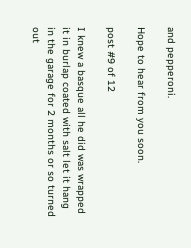and pepperoni.

Hope to hear from you soon.

post #9 of 12

I knew a basque all he did was wrapped it in burlap coated with salt let it hang in the garage for 2 months or so turned out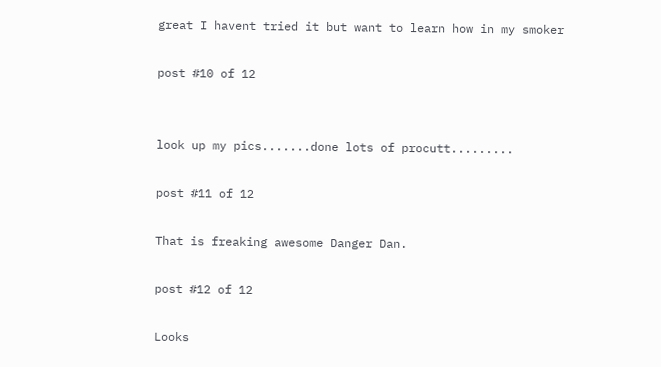great I havent tried it but want to learn how in my smoker

post #10 of 12


look up my pics.......done lots of procutt.........

post #11 of 12

That is freaking awesome Danger Dan.

post #12 of 12

Looks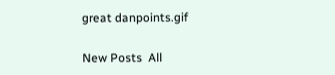great danpoints.gif

New Posts  All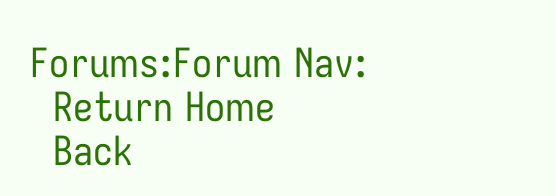Forums:Forum Nav:
  Return Home
  Back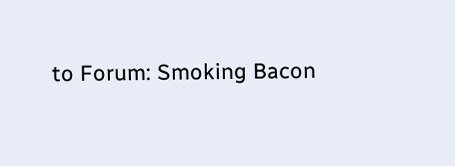to Forum: Smoking Bacon